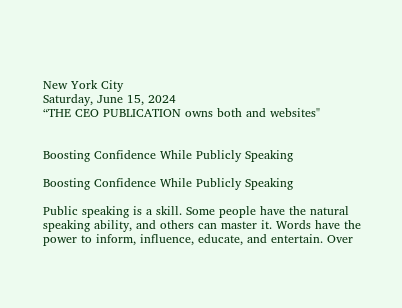New York City
Saturday, June 15, 2024
“THE CEO PUBLICATION owns both and websites"


Boosting Confidence While Publicly Speaking

Boosting Confidence While Publicly Speaking

Public speaking is a skill. Some people have the natural speaking ability, and others can master it. Words have the power to inform, influence, educate, and entertain. Over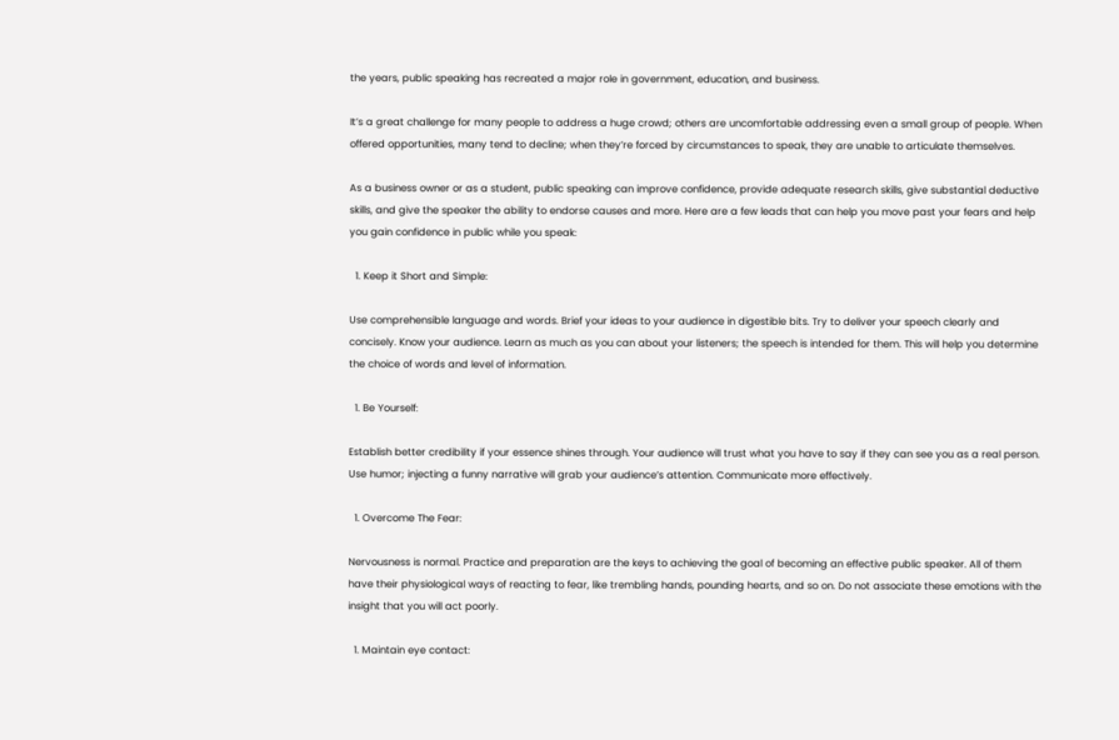the years, public speaking has recreated a major role in government, education, and business.

It’s a great challenge for many people to address a huge crowd; others are uncomfortable addressing even a small group of people. When offered opportunities, many tend to decline; when they’re forced by circumstances to speak, they are unable to articulate themselves.

As a business owner or as a student, public speaking can improve confidence, provide adequate research skills, give substantial deductive skills, and give the speaker the ability to endorse causes and more. Here are a few leads that can help you move past your fears and help you gain confidence in public while you speak:

  1. Keep it Short and Simple:

Use comprehensible language and words. Brief your ideas to your audience in digestible bits. Try to deliver your speech clearly and concisely. Know your audience. Learn as much as you can about your listeners; the speech is intended for them. This will help you determine the choice of words and level of information.

  1. Be Yourself:

Establish better credibility if your essence shines through. Your audience will trust what you have to say if they can see you as a real person. Use humor; injecting a funny narrative will grab your audience’s attention. Communicate more effectively.

  1. Overcome The Fear:

Nervousness is normal. Practice and preparation are the keys to achieving the goal of becoming an effective public speaker. All of them have their physiological ways of reacting to fear, like trembling hands, pounding hearts, and so on. Do not associate these emotions with the insight that you will act poorly.

  1. Maintain eye contact: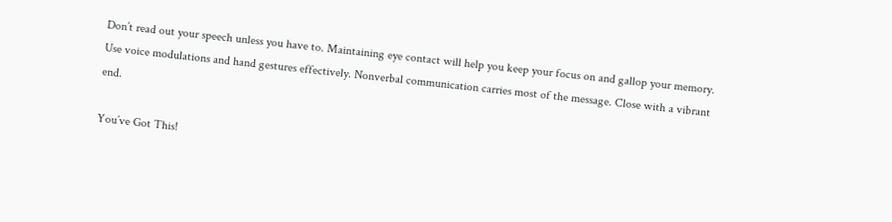Don’t read out your speech unless you have to. Maintaining eye contact will help you keep your focus on and gallop your memory. Use voice modulations and hand gestures effectively. Nonverbal communication carries most of the message. Close with a vibrant end.

You’ve Got This!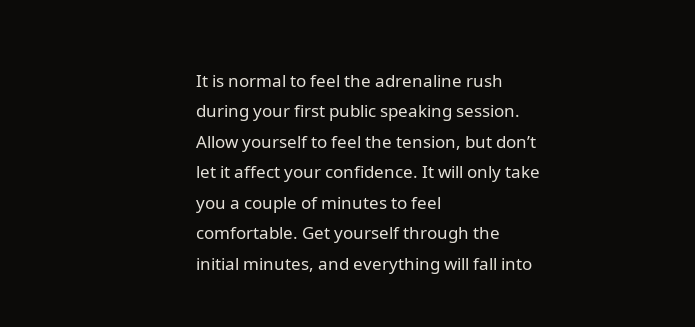It is normal to feel the adrenaline rush during your first public speaking session. Allow yourself to feel the tension, but don’t let it affect your confidence. It will only take you a couple of minutes to feel comfortable. Get yourself through the initial minutes, and everything will fall into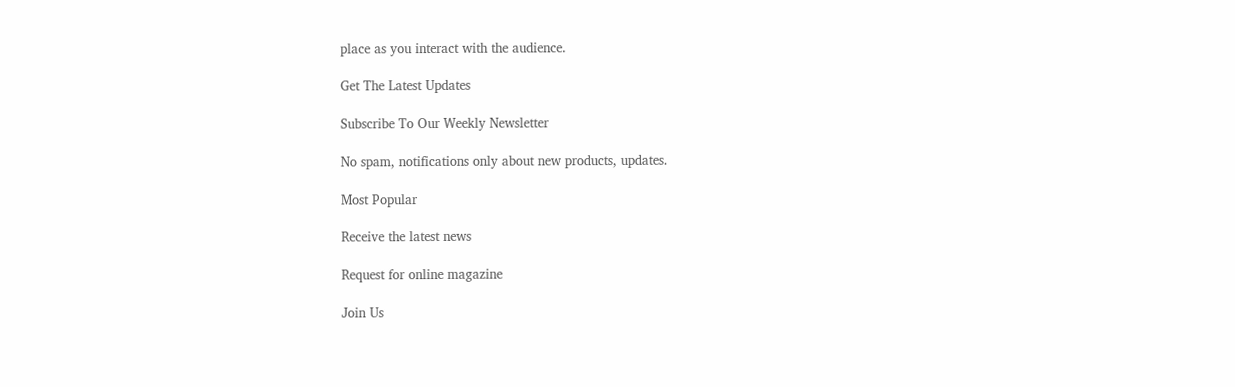place as you interact with the audience.

Get The Latest Updates

Subscribe To Our Weekly Newsletter

No spam, notifications only about new products, updates.

Most Popular

Receive the latest news

Request for online magazine

Join Us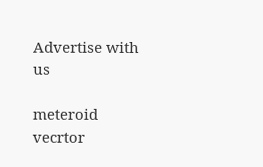Advertise with us

meteroid vecrtor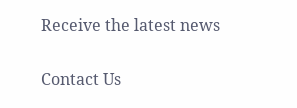Receive the latest news

Contact Us